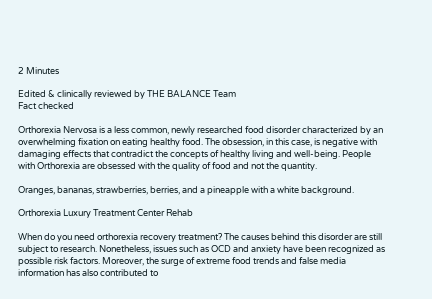2 Minutes

Edited & clinically reviewed by THE BALANCE Team
Fact checked

Orthorexia Nervosa is a less common, newly researched food disorder characterized by an overwhelming fixation on eating healthy food. The obsession, in this case, is negative with damaging effects that contradict the concepts of healthy living and well-being. People with Orthorexia are obsessed with the quality of food and not the quantity.

Oranges, bananas, strawberries, berries, and a pineapple with a white background.

Orthorexia Luxury Treatment Center Rehab

When do you need orthorexia recovery treatment? The causes behind this disorder are still subject to research. Nonetheless, issues such as OCD and anxiety have been recognized as possible risk factors. Moreover, the surge of extreme food trends and false media information has also contributed to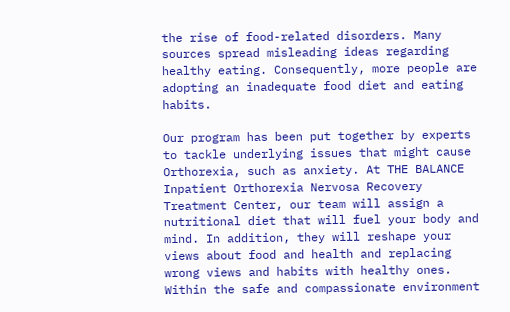the rise of food-related disorders. Many sources spread misleading ideas regarding healthy eating. Consequently, more people are adopting an inadequate food diet and eating habits.

Our program has been put together by experts to tackle underlying issues that might cause Orthorexia, such as anxiety. At THE BALANCE Inpatient Orthorexia Nervosa Recovery Treatment Center, our team will assign a nutritional diet that will fuel your body and mind. In addition, they will reshape your views about food and health and replacing wrong views and habits with healthy ones. Within the safe and compassionate environment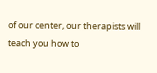of our center, our therapists will teach you how to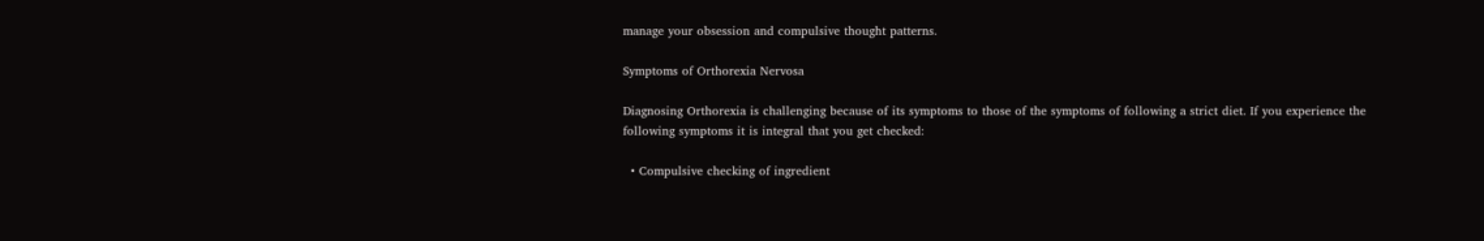manage your obsession and compulsive thought patterns.

Symptoms of Orthorexia Nervosa

Diagnosing Orthorexia is challenging because of its symptoms to those of the symptoms of following a strict diet. If you experience the following symptoms it is integral that you get checked:

  • Compulsive checking of ingredient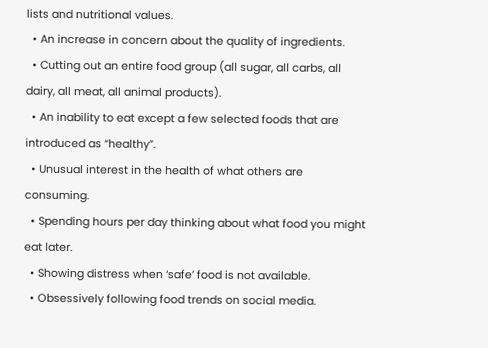lists and nutritional values.
  • An increase in concern about the quality of ingredients.
  • Cutting out an entire food group (all sugar, all carbs, all dairy, all meat, all animal products).
  • An inability to eat except a few selected foods that are introduced as “healthy”.
  • Unusual interest in the health of what others are consuming.
  • Spending hours per day thinking about what food you might eat later.
  • Showing distress when ‘safe’ food is not available.
  • Obsessively following food trends on social media.